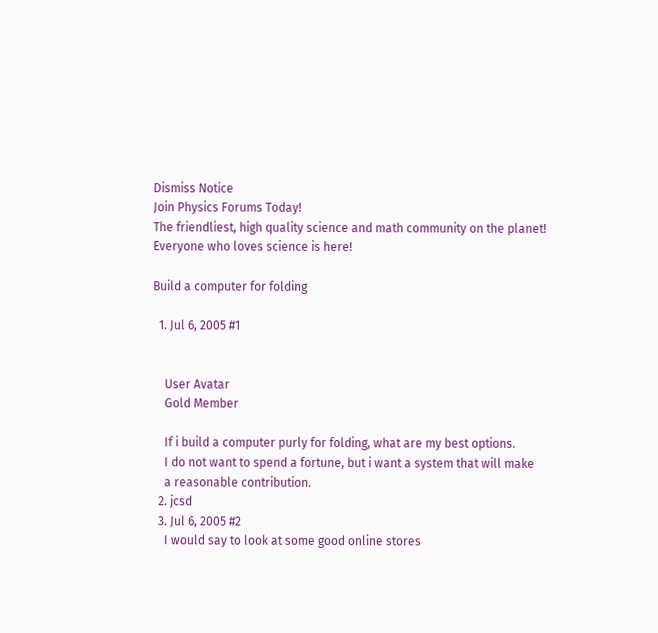Dismiss Notice
Join Physics Forums Today!
The friendliest, high quality science and math community on the planet! Everyone who loves science is here!

Build a computer for folding

  1. Jul 6, 2005 #1


    User Avatar
    Gold Member

    If i build a computer purly for folding, what are my best options.
    I do not want to spend a fortune, but i want a system that will make
    a reasonable contribution.
  2. jcsd
  3. Jul 6, 2005 #2
    I would say to look at some good online stores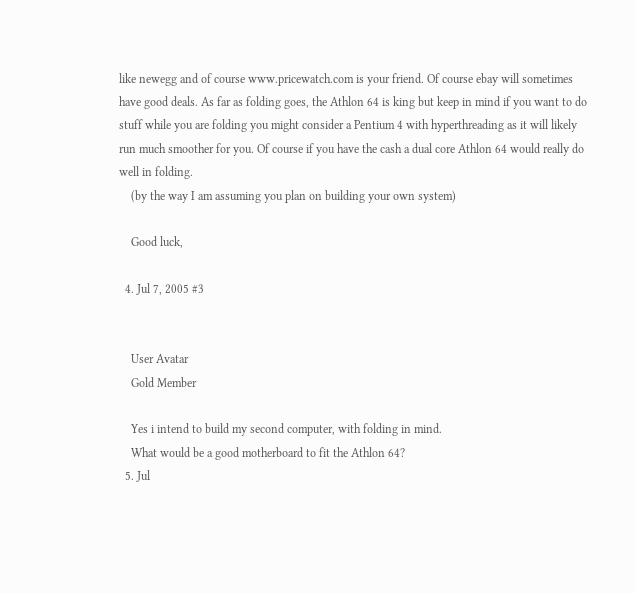like newegg and of course www.pricewatch.com is your friend. Of course ebay will sometimes have good deals. As far as folding goes, the Athlon 64 is king but keep in mind if you want to do stuff while you are folding you might consider a Pentium 4 with hyperthreading as it will likely run much smoother for you. Of course if you have the cash a dual core Athlon 64 would really do well in folding.
    (by the way I am assuming you plan on building your own system)

    Good luck,

  4. Jul 7, 2005 #3


    User Avatar
    Gold Member

    Yes i intend to build my second computer, with folding in mind.
    What would be a good motherboard to fit the Athlon 64?
  5. Jul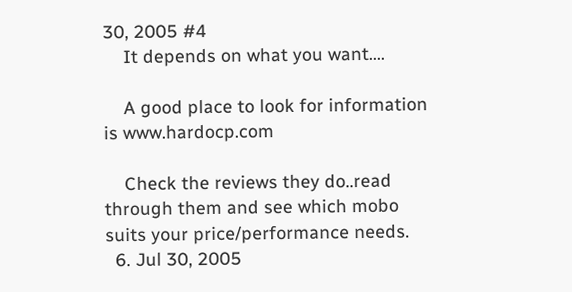30, 2005 #4
    It depends on what you want....

    A good place to look for information is www.hardocp.com

    Check the reviews they do..read through them and see which mobo suits your price/performance needs.
  6. Jul 30, 2005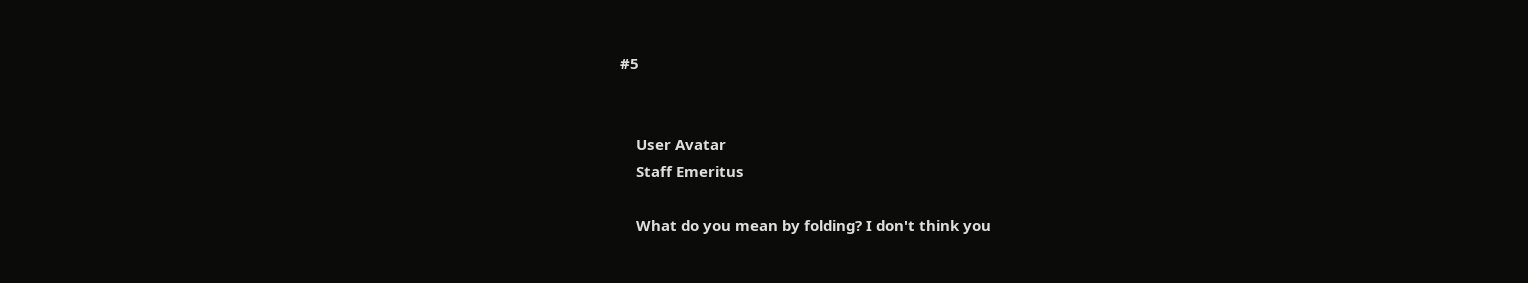#5


    User Avatar
    Staff Emeritus

    What do you mean by folding? I don't think you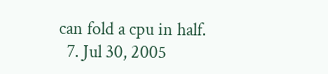can fold a cpu in half.
  7. Jul 30, 2005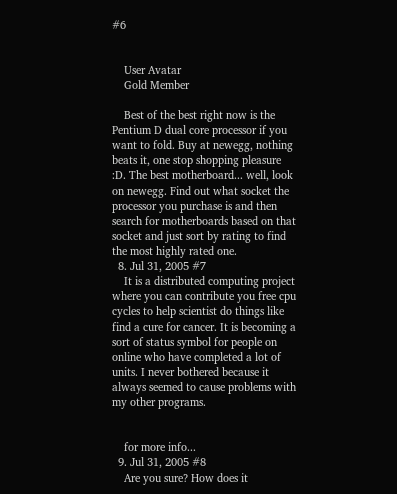#6


    User Avatar
    Gold Member

    Best of the best right now is the Pentium D dual core processor if you want to fold. Buy at newegg, nothing beats it, one stop shopping pleasure :D. The best motherboard... well, look on newegg. Find out what socket the processor you purchase is and then search for motherboards based on that socket and just sort by rating to find the most highly rated one.
  8. Jul 31, 2005 #7
    It is a distributed computing project where you can contribute you free cpu cycles to help scientist do things like find a cure for cancer. It is becoming a sort of status symbol for people on online who have completed a lot of units. I never bothered because it always seemed to cause problems with my other programs.


    for more info...
  9. Jul 31, 2005 #8
    Are you sure? How does it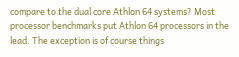compare to the dual core Athlon 64 systems? Most processor benchmarks put Athlon 64 processors in the lead. The exception is of course things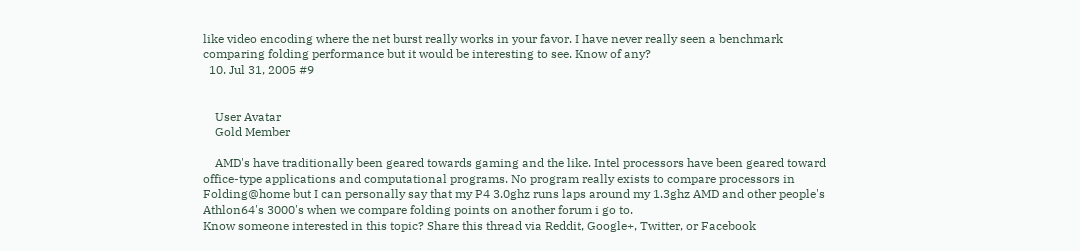like video encoding where the net burst really works in your favor. I have never really seen a benchmark comparing folding performance but it would be interesting to see. Know of any?
  10. Jul 31, 2005 #9


    User Avatar
    Gold Member

    AMD's have traditionally been geared towards gaming and the like. Intel processors have been geared toward office-type applications and computational programs. No program really exists to compare processors in Folding@home but I can personally say that my P4 3.0ghz runs laps around my 1.3ghz AMD and other people's Athlon64's 3000's when we compare folding points on another forum i go to.
Know someone interested in this topic? Share this thread via Reddit, Google+, Twitter, or Facebook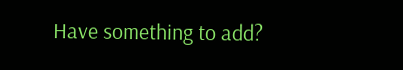Have something to add?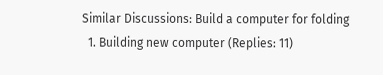Similar Discussions: Build a computer for folding
  1. Building new computer (Replies: 11)